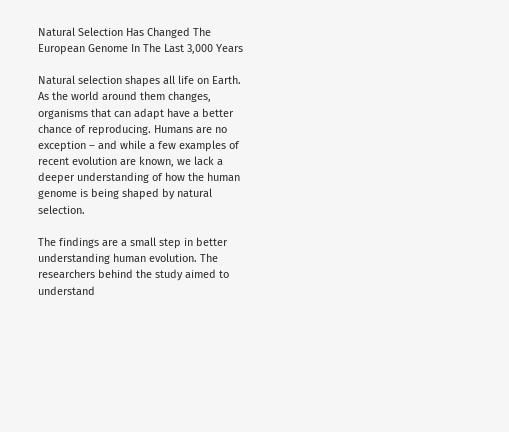Natural Selection Has Changed The European Genome In The Last 3,000 Years

Natural selection shapes all life on Earth. As the world around them changes, organisms that can adapt have a better chance of reproducing. Humans are no exception – and while a few examples of recent evolution are known, we lack a deeper understanding of how the human genome is being shaped by natural selection.

The findings are a small step in better understanding human evolution. The researchers behind the study aimed to understand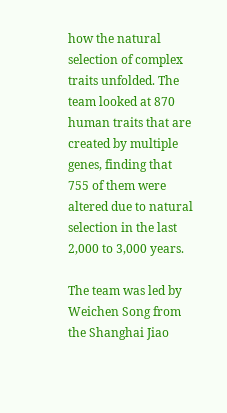how the natural selection of complex traits unfolded. The team looked at 870 human traits that are created by multiple genes, finding that 755 of them were altered due to natural selection in the last 2,000 to 3,000 years.

The team was led by Weichen Song from the Shanghai Jiao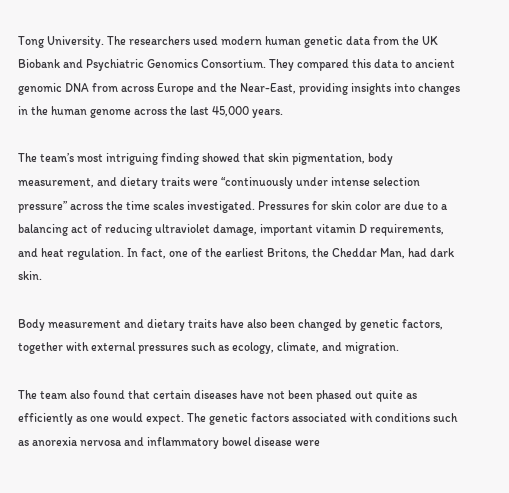Tong University. The researchers used modern human genetic data from the UK Biobank and Psychiatric Genomics Consortium. They compared this data to ancient genomic DNA from across Europe and the Near-East, providing insights into changes in the human genome across the last 45,000 years.

The team’s most intriguing finding showed that skin pigmentation, body measurement, and dietary traits were “continuously under intense selection pressure” across the time scales investigated. Pressures for skin color are due to a balancing act of reducing ultraviolet damage, important vitamin D requirements, and heat regulation. In fact, one of the earliest Britons, the Cheddar Man, had dark skin.

Body measurement and dietary traits have also been changed by genetic factors, together with external pressures such as ecology, climate, and migration.

The team also found that certain diseases have not been phased out quite as efficiently as one would expect. The genetic factors associated with conditions such as anorexia nervosa and inflammatory bowel disease were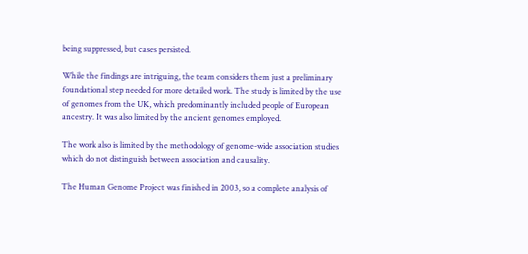being suppressed, but cases persisted.

While the findings are intriguing, the team considers them just a preliminary foundational step needed for more detailed work. The study is limited by the use of genomes from the UK, which predominantly included people of European ancestry. It was also limited by the ancient genomes employed.

The work also is limited by the methodology of genome-wide association studies which do not distinguish between association and causality.

The Human Genome Project was finished in 2003, so a complete analysis of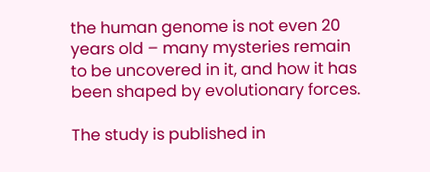the human genome is not even 20 years old – many mysteries remain to be uncovered in it, and how it has been shaped by evolutionary forces.

The study is published in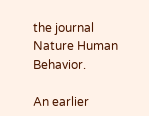the journal Nature Human Behavior.

An earlier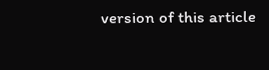version of this article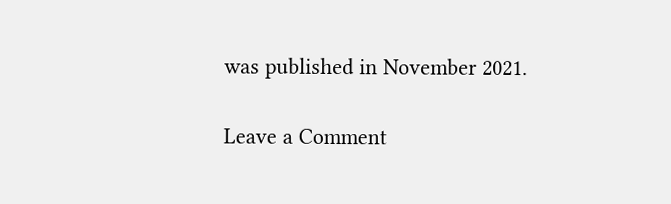was published in November 2021.

Leave a Comment